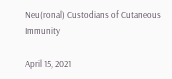Neu(ronal) Custodians of Cutaneous Immunity

April 15, 2021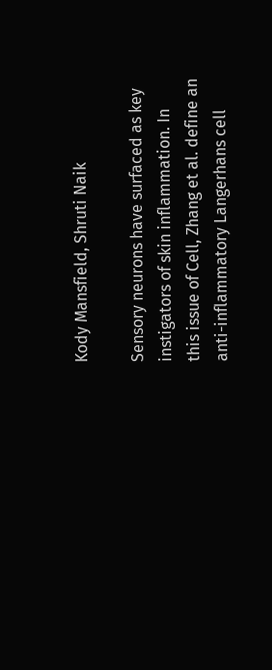Kody Mansfield, Shruti Naik

Sensory neurons have surfaced as key instigators of skin inflammation. In this issue of Cell, Zhang et al. define an anti-inflammatory Langerhans cell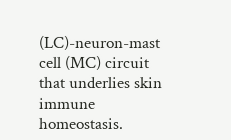(LC)-neuron-mast cell (MC) circuit that underlies skin immune homeostasis.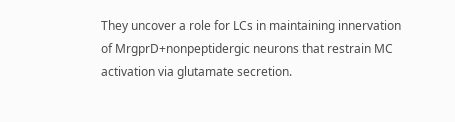They uncover a role for LCs in maintaining innervation of MrgprD+nonpeptidergic neurons that restrain MC activation via glutamate secretion.